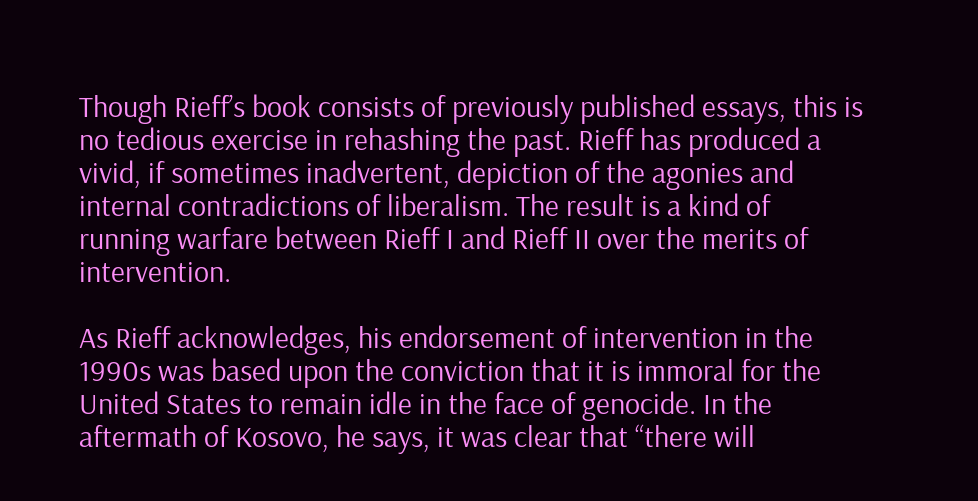Though Rieff’s book consists of previously published essays, this is no tedious exercise in rehashing the past. Rieff has produced a vivid, if sometimes inadvertent, depiction of the agonies and internal contradictions of liberalism. The result is a kind of running warfare between Rieff I and Rieff II over the merits of intervention.

As Rieff acknowledges, his endorsement of intervention in the 1990s was based upon the conviction that it is immoral for the United States to remain idle in the face of genocide. In the aftermath of Kosovo, he says, it was clear that “there will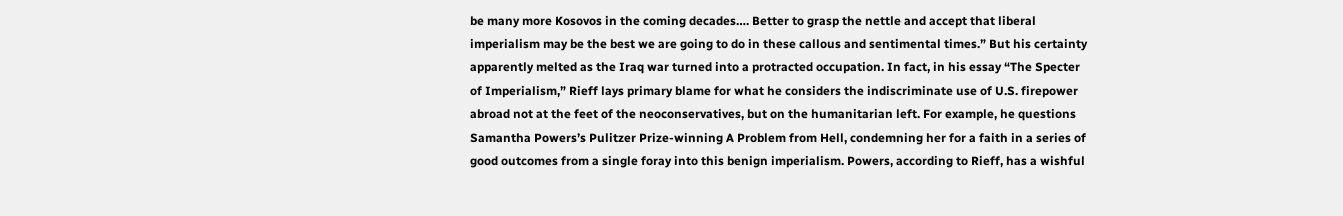be many more Kosovos in the coming decades…. Better to grasp the nettle and accept that liberal imperialism may be the best we are going to do in these callous and sentimental times.” But his certainty apparently melted as the Iraq war turned into a protracted occupation. In fact, in his essay “The Specter of Imperialism,” Rieff lays primary blame for what he considers the indiscriminate use of U.S. firepower abroad not at the feet of the neoconservatives, but on the humanitarian left. For example, he questions Samantha Powers’s Pulitzer Prize-winning A Problem from Hell, condemning her for a faith in a series of good outcomes from a single foray into this benign imperialism. Powers, according to Rieff, has a wishful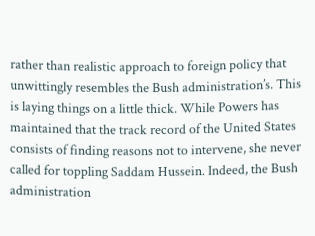rather than realistic approach to foreign policy that unwittingly resembles the Bush administration’s. This is laying things on a little thick. While Powers has maintained that the track record of the United States consists of finding reasons not to intervene, she never called for toppling Saddam Hussein. Indeed, the Bush administration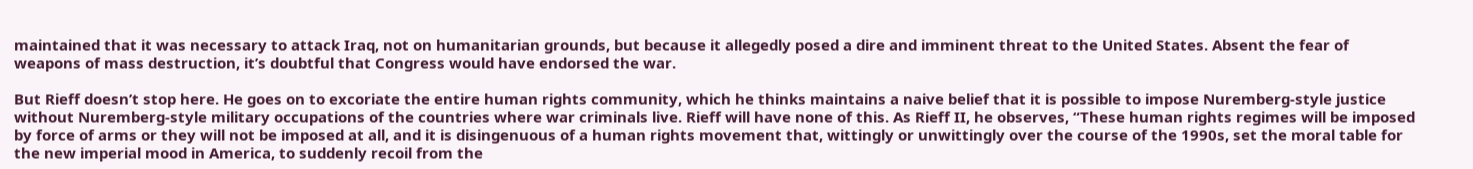maintained that it was necessary to attack Iraq, not on humanitarian grounds, but because it allegedly posed a dire and imminent threat to the United States. Absent the fear of weapons of mass destruction, it’s doubtful that Congress would have endorsed the war.

But Rieff doesn’t stop here. He goes on to excoriate the entire human rights community, which he thinks maintains a naive belief that it is possible to impose Nuremberg-style justice without Nuremberg-style military occupations of the countries where war criminals live. Rieff will have none of this. As Rieff II, he observes, “These human rights regimes will be imposed by force of arms or they will not be imposed at all, and it is disingenuous of a human rights movement that, wittingly or unwittingly over the course of the 1990s, set the moral table for the new imperial mood in America, to suddenly recoil from the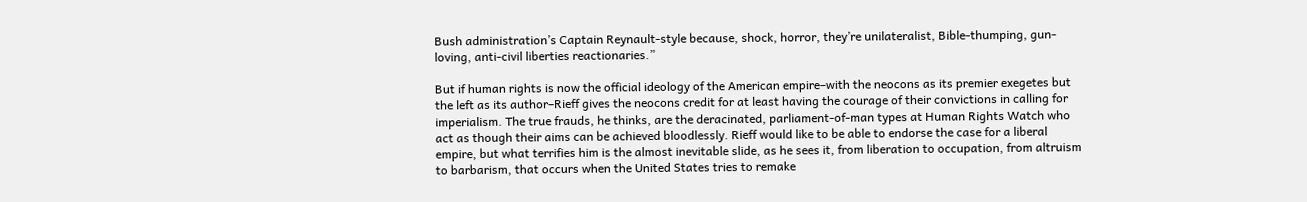Bush administration’s Captain Reynault-style because, shock, horror, they’re unilateralist, Bible-thumping, gun-loving, anti-civil liberties reactionaries.”

But if human rights is now the official ideology of the American empire–with the neocons as its premier exegetes but the left as its author–Rieff gives the neocons credit for at least having the courage of their convictions in calling for imperialism. The true frauds, he thinks, are the deracinated, parliament-of-man types at Human Rights Watch who act as though their aims can be achieved bloodlessly. Rieff would like to be able to endorse the case for a liberal empire, but what terrifies him is the almost inevitable slide, as he sees it, from liberation to occupation, from altruism to barbarism, that occurs when the United States tries to remake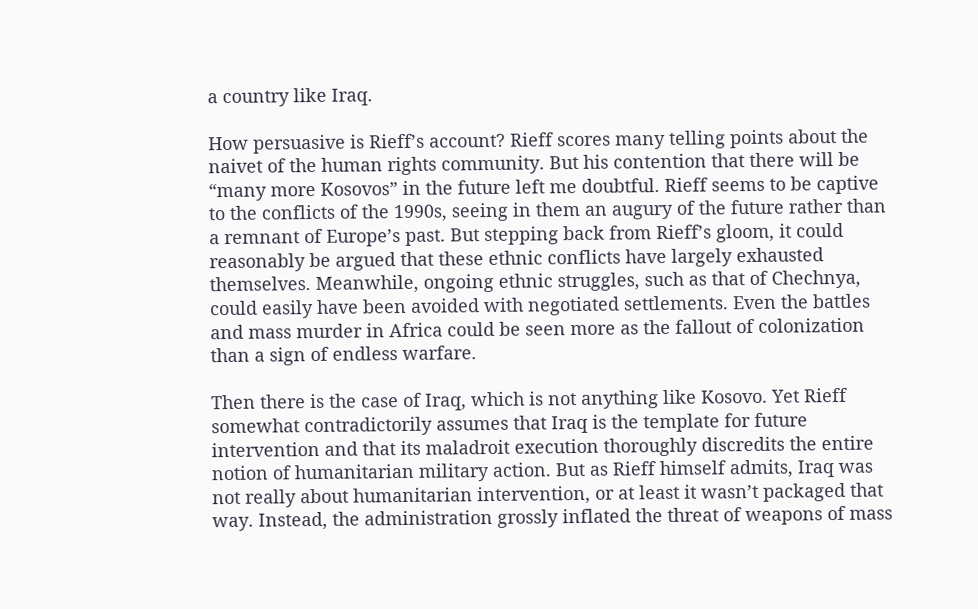a country like Iraq.

How persuasive is Rieff’s account? Rieff scores many telling points about the naivet of the human rights community. But his contention that there will be “many more Kosovos” in the future left me doubtful. Rieff seems to be captive to the conflicts of the 1990s, seeing in them an augury of the future rather than a remnant of Europe’s past. But stepping back from Rieff’s gloom, it could reasonably be argued that these ethnic conflicts have largely exhausted themselves. Meanwhile, ongoing ethnic struggles, such as that of Chechnya, could easily have been avoided with negotiated settlements. Even the battles and mass murder in Africa could be seen more as the fallout of colonization than a sign of endless warfare.

Then there is the case of Iraq, which is not anything like Kosovo. Yet Rieff somewhat contradictorily assumes that Iraq is the template for future intervention and that its maladroit execution thoroughly discredits the entire notion of humanitarian military action. But as Rieff himself admits, Iraq was not really about humanitarian intervention, or at least it wasn’t packaged that way. Instead, the administration grossly inflated the threat of weapons of mass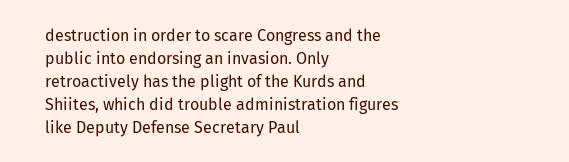destruction in order to scare Congress and the public into endorsing an invasion. Only retroactively has the plight of the Kurds and Shiites, which did trouble administration figures like Deputy Defense Secretary Paul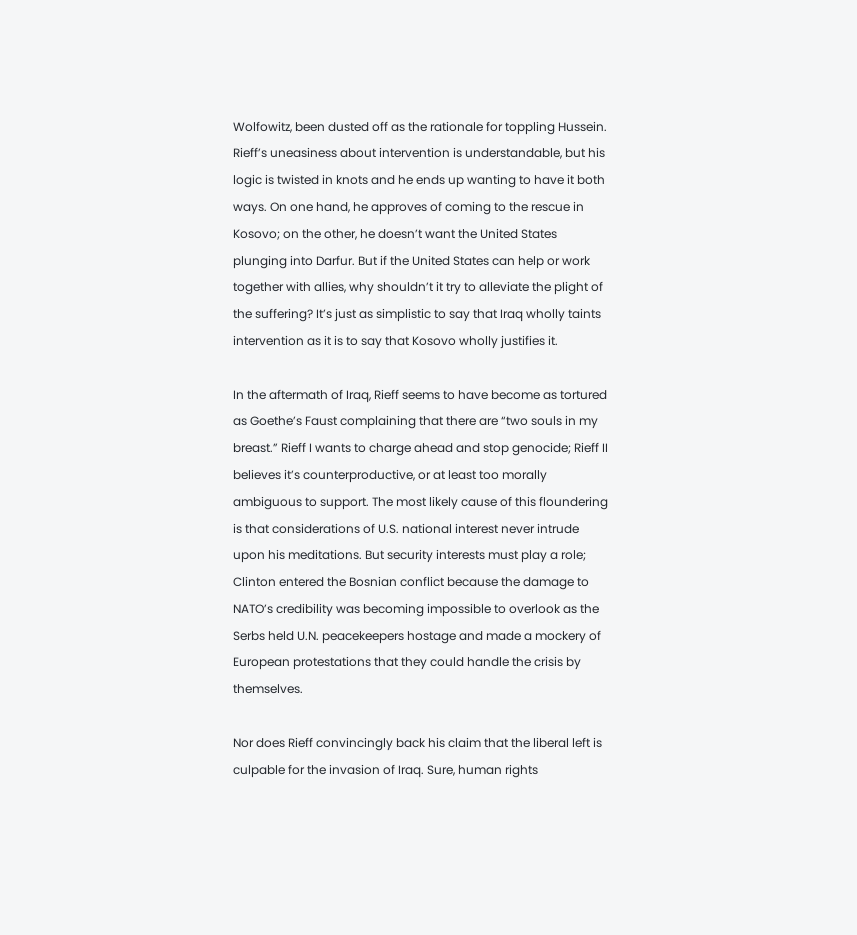Wolfowitz, been dusted off as the rationale for toppling Hussein. Rieff’s uneasiness about intervention is understandable, but his logic is twisted in knots and he ends up wanting to have it both ways. On one hand, he approves of coming to the rescue in Kosovo; on the other, he doesn’t want the United States plunging into Darfur. But if the United States can help or work together with allies, why shouldn’t it try to alleviate the plight of the suffering? It’s just as simplistic to say that Iraq wholly taints intervention as it is to say that Kosovo wholly justifies it.

In the aftermath of Iraq, Rieff seems to have become as tortured as Goethe’s Faust complaining that there are “two souls in my breast.” Rieff I wants to charge ahead and stop genocide; Rieff II believes it’s counterproductive, or at least too morally ambiguous to support. The most likely cause of this floundering is that considerations of U.S. national interest never intrude upon his meditations. But security interests must play a role; Clinton entered the Bosnian conflict because the damage to NATO’s credibility was becoming impossible to overlook as the Serbs held U.N. peacekeepers hostage and made a mockery of European protestations that they could handle the crisis by themselves.

Nor does Rieff convincingly back his claim that the liberal left is culpable for the invasion of Iraq. Sure, human rights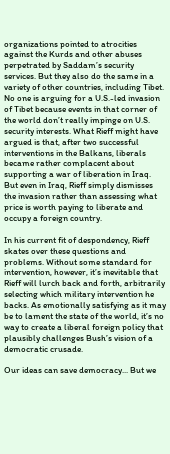organizations pointed to atrocities against the Kurds and other abuses perpetrated by Saddam’s security services. But they also do the same in a variety of other countries, including Tibet. No one is arguing for a U.S.-led invasion of Tibet because events in that corner of the world don’t really impinge on U.S. security interests. What Rieff might have argued is that, after two successful interventions in the Balkans, liberals became rather complacent about supporting a war of liberation in Iraq. But even in Iraq, Rieff simply dismisses the invasion rather than assessing what price is worth paying to liberate and occupy a foreign country.

In his current fit of despondency, Rieff skates over these questions and problems. Without some standard for intervention, however, it’s inevitable that Rieff will lurch back and forth, arbitrarily selecting which military intervention he backs. As emotionally satisfying as it may be to lament the state of the world, it’s no way to create a liberal foreign policy that plausibly challenges Bush’s vision of a democratic crusade.

Our ideas can save democracy... But we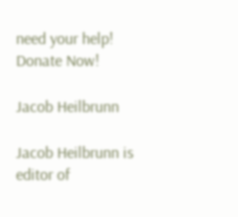need your help! Donate Now!

Jacob Heilbrunn

Jacob Heilbrunn is editor of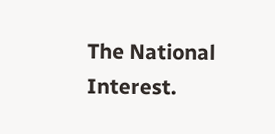The National Interest.